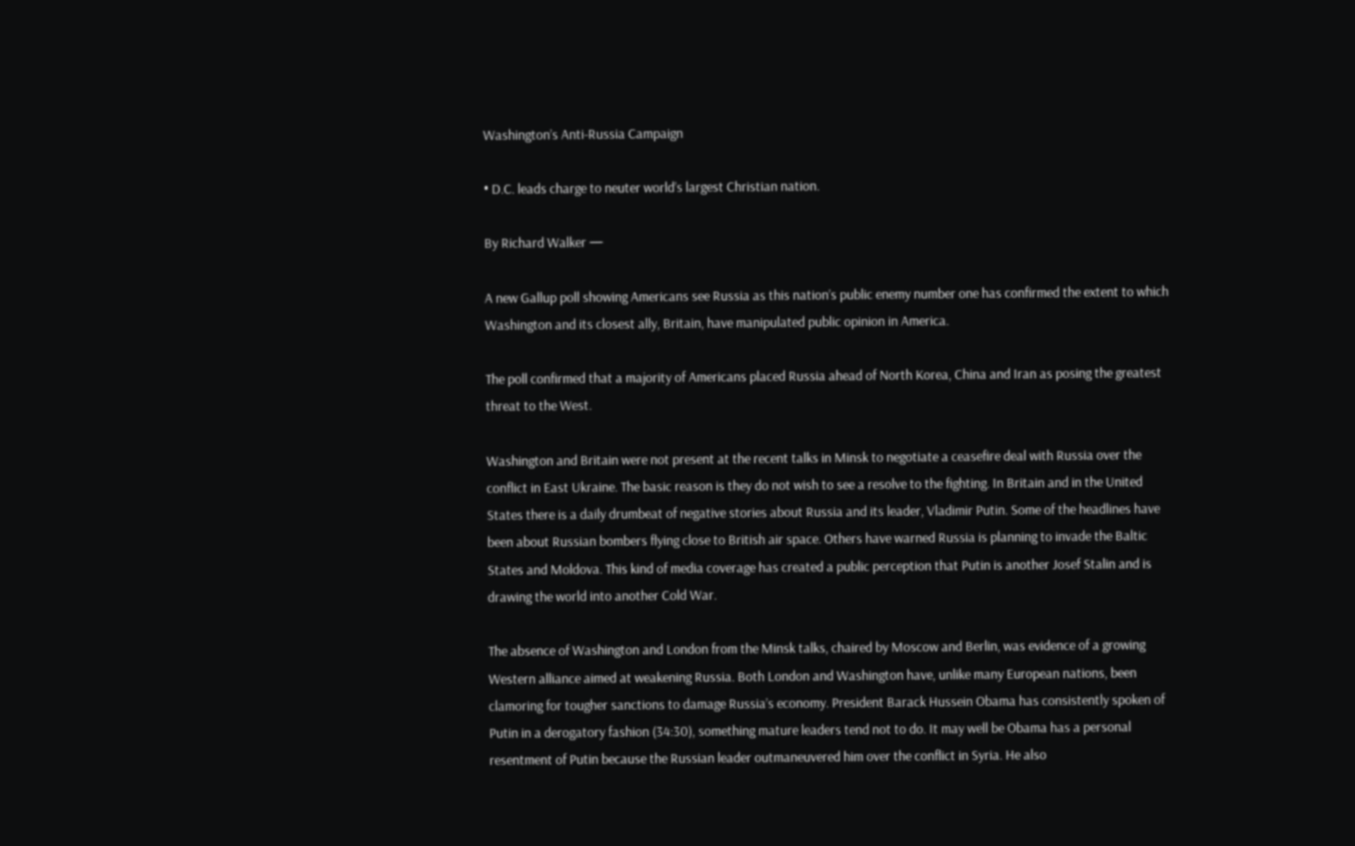Washington’s Anti-Russia Campaign

• D.C. leads charge to neuter world’s largest Christian nation.

By Richard Walker —

A new Gallup poll showing Americans see Russia as this nation’s public enemy number one has confirmed the extent to which Washington and its closest ally, Britain, have manipulated public opinion in America.

The poll confirmed that a majority of Americans placed Russia ahead of North Korea, China and Iran as posing the greatest threat to the West.

Washington and Britain were not present at the recent talks in Minsk to negotiate a ceasefire deal with Russia over the conflict in East Ukraine. The basic reason is they do not wish to see a resolve to the fighting. In Britain and in the United States there is a daily drumbeat of negative stories about Russia and its leader, Vladimir Putin. Some of the headlines have been about Russian bombers flying close to British air space. Others have warned Russia is planning to invade the Baltic States and Moldova. This kind of media coverage has created a public perception that Putin is another Josef Stalin and is drawing the world into another Cold War.

The absence of Washington and London from the Minsk talks, chaired by Moscow and Berlin, was evidence of a growing Western alliance aimed at weakening Russia. Both London and Washington have, unlike many European nations, been clamoring for tougher sanctions to damage Russia’s economy. President Barack Hussein Obama has consistently spoken of Putin in a derogatory fashion (34:30), something mature leaders tend not to do. It may well be Obama has a personal resentment of Putin because the Russian leader outmaneuvered him over the conflict in Syria. He also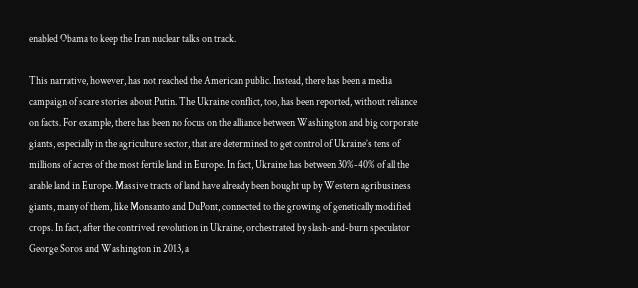enabled Obama to keep the Iran nuclear talks on track.

This narrative, however, has not reached the American public. Instead, there has been a media campaign of scare stories about Putin. The Ukraine conflict, too, has been reported, without reliance on facts. For example, there has been no focus on the alliance between Washington and big corporate giants, especially in the agriculture sector, that are determined to get control of Ukraine’s tens of millions of acres of the most fertile land in Europe. In fact, Ukraine has between 30%-40% of all the arable land in Europe. Massive tracts of land have already been bought up by Western agribusiness giants, many of them, like Monsanto and DuPont, connected to the growing of genetically modified crops. In fact, after the contrived revolution in Ukraine, orchestrated by slash-and-burn speculator George Soros and Washington in 2013, a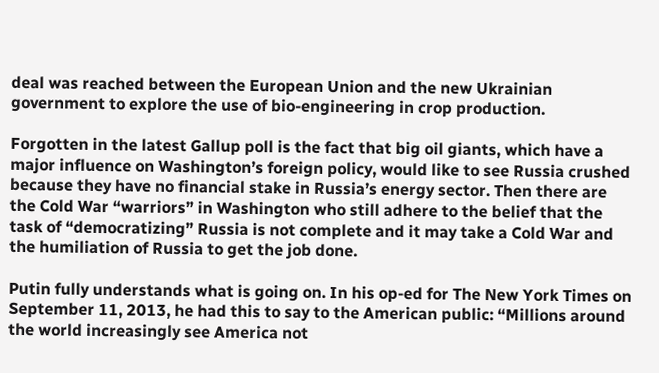deal was reached between the European Union and the new Ukrainian government to explore the use of bio-engineering in crop production.

Forgotten in the latest Gallup poll is the fact that big oil giants, which have a major influence on Washington’s foreign policy, would like to see Russia crushed because they have no financial stake in Russia’s energy sector. Then there are the Cold War “warriors” in Washington who still adhere to the belief that the task of “democratizing” Russia is not complete and it may take a Cold War and the humiliation of Russia to get the job done.

Putin fully understands what is going on. In his op-ed for The New York Times on September 11, 2013, he had this to say to the American public: “Millions around the world increasingly see America not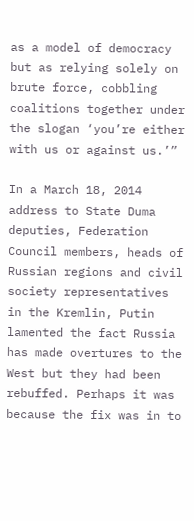as a model of democracy but as relying solely on brute force, cobbling coalitions together under the slogan ‘you’re either with us or against us.’”

In a March 18, 2014 address to State Duma deputies, Federation Council members, heads of Russian regions and civil society representatives in the Kremlin, Putin lamented the fact Russia has made overtures to the West but they had been rebuffed. Perhaps it was because the fix was in to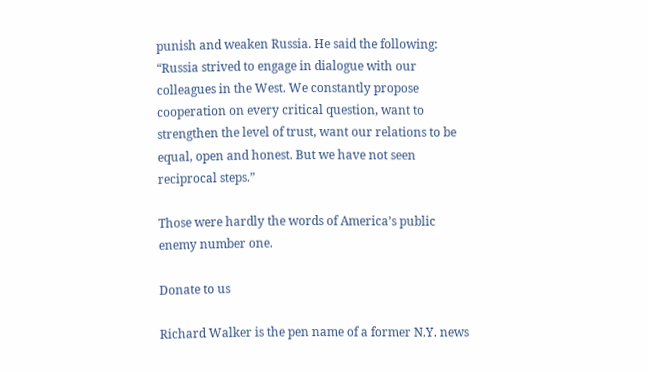punish and weaken Russia. He said the following: “Russia strived to engage in dialogue with our colleagues in the West. We constantly propose cooperation on every critical question, want to strengthen the level of trust, want our relations to be equal, open and honest. But we have not seen reciprocal steps.”

Those were hardly the words of America’s public enemy number one.

Donate to us

Richard Walker is the pen name of a former N.Y. news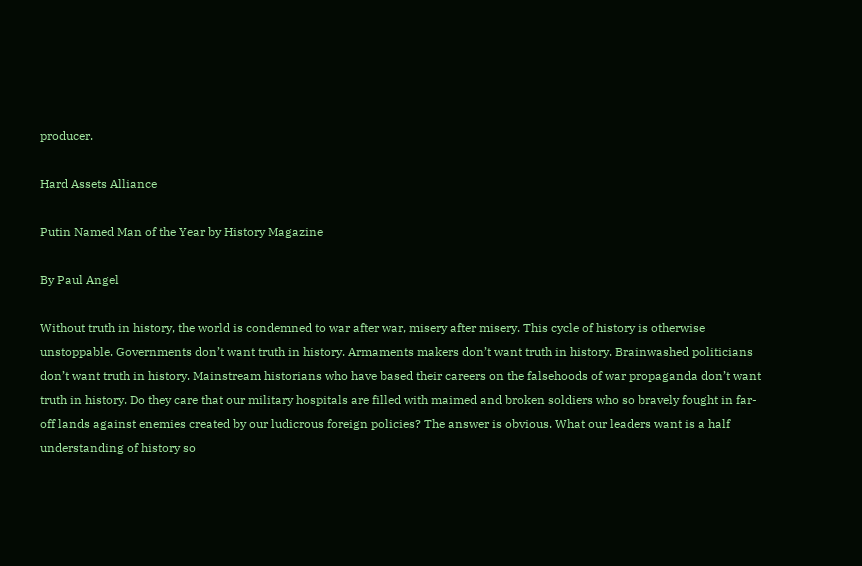producer.

Hard Assets Alliance

Putin Named Man of the Year by History Magazine

By Paul Angel

Without truth in history, the world is condemned to war after war, misery after misery. This cycle of history is otherwise unstoppable. Governments don’t want truth in history. Armaments makers don’t want truth in history. Brainwashed politicians don’t want truth in history. Mainstream historians who have based their careers on the falsehoods of war propaganda don’t want truth in history. Do they care that our military hospitals are filled with maimed and broken soldiers who so bravely fought in far-off lands against enemies created by our ludicrous foreign policies? The answer is obvious. What our leaders want is a half understanding of history so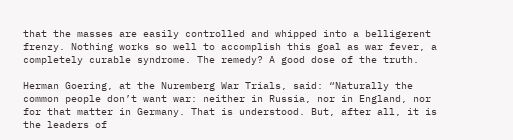that the masses are easily controlled and whipped into a belligerent frenzy. Nothing works so well to accomplish this goal as war fever, a completely curable syndrome. The remedy? A good dose of the truth.

Herman Goering, at the Nuremberg War Trials, said: “Naturally the common people don’t want war: neither in Russia, nor in England, nor for that matter in Germany. That is understood. But, after all, it is the leaders of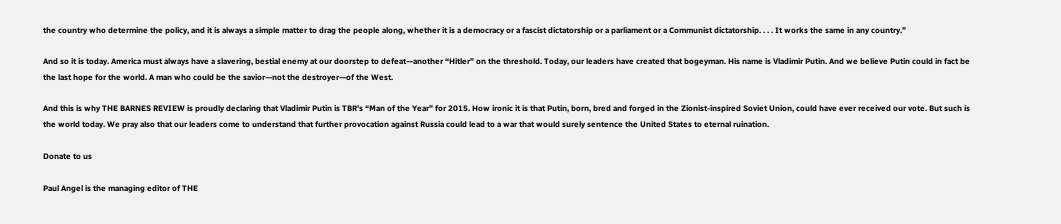the country who determine the policy, and it is always a simple matter to drag the people along, whether it is a democracy or a fascist dictatorship or a parliament or a Communist dictatorship. . . . It works the same in any country.”

And so it is today. America must always have a slavering, bestial enemy at our doorstep to defeat—another “Hitler” on the threshold. Today, our leaders have created that bogeyman. His name is Vladimir Putin. And we believe Putin could in fact be the last hope for the world. A man who could be the savior—not the destroyer—of the West.

And this is why THE BARNES REVIEW is proudly declaring that Vladimir Putin is TBR’s “Man of the Year” for 2015. How ironic it is that Putin, born, bred and forged in the Zionist-inspired Soviet Union, could have ever received our vote. But such is the world today. We pray also that our leaders come to understand that further provocation against Russia could lead to a war that would surely sentence the United States to eternal ruination.

Donate to us

Paul Angel is the managing editor of THE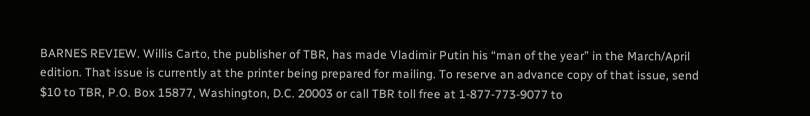BARNES REVIEW. Willis Carto, the publisher of TBR, has made Vladimir Putin his “man of the year” in the March/April edition. That issue is currently at the printer being prepared for mailing. To reserve an advance copy of that issue, send $10 to TBR, P.O. Box 15877, Washington, D.C. 20003 or call TBR toll free at 1-877-773-9077 to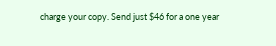charge your copy. Send just $46 for a one year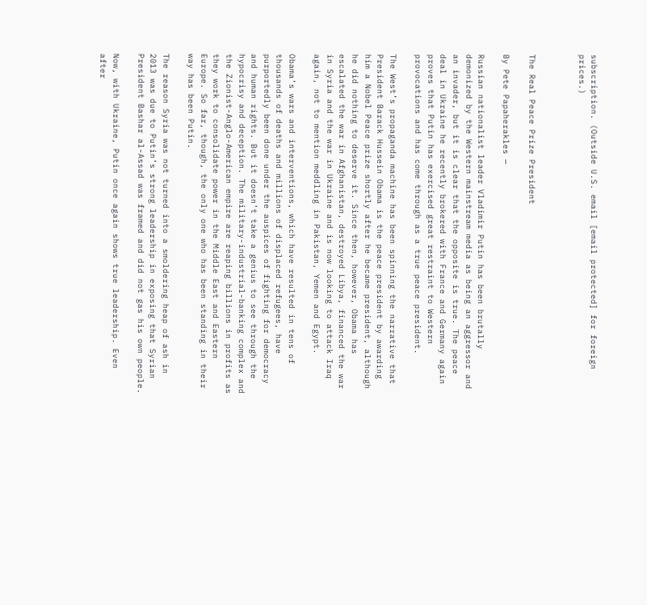subscription. (Outside U.S. email [email protected] for foreign prices.)



The Real Peace Prize President

By Pete Papaherakles —

Russian nationalist leader Vladimir Putin has been brutally demonized by the Western mainstream media as being an aggressor and an invader, but it is clear that the opposite is true. The peace deal in Ukraine he recently brokered with France and Germany again proves that Putin has exercised great restraint to Western provocations and has come through as a true peace president.

The West’s propaganda machine has been spinning the narrative that President Barack Hussein Obama is the peace president by awarding him a Nobel Peace prize shortly after he became president, although he did nothing to deserve it. Since then, however, Obama has escalated the war in Afghanistan, destroyed Libya, financed the war in Syria and the war in Ukraine and is now looking to attack Iraq again, not to mention meddling in Pakistan, Yemen and Egypt.

Obama’s wars and interventions, which have resulted in tens of thousands of deaths and millions of displaced refugees, have purportedly been done under the auspices of fighting for democracy and human rights. But it doesn’t take a genius to see through the hypocrisy and deception. The military-industrial-banking complex and the Zionist-Anglo-American empire are reaping billions in profits as they work to consolidate power in the Middle East and Eastern Europe. So far, though, the only one who has been standing in their way has been Putin.

The reason Syria was not turned into a smoldering heap of ash in 2013 was due to Putin’s strong leadership in exposing that Syrian President Bashar al-Assad was framed and did not gas his own people.

Now, with Ukraine, Putin once again shows true leadership. Even after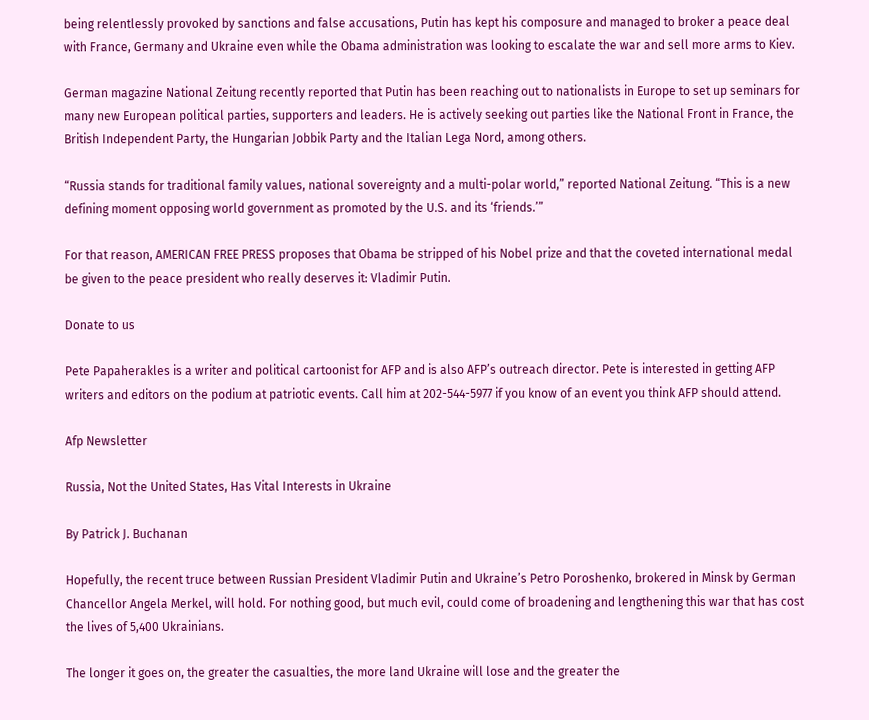being relentlessly provoked by sanctions and false accusations, Putin has kept his composure and managed to broker a peace deal with France, Germany and Ukraine even while the Obama administration was looking to escalate the war and sell more arms to Kiev.

German magazine National Zeitung recently reported that Putin has been reaching out to nationalists in Europe to set up seminars for many new European political parties, supporters and leaders. He is actively seeking out parties like the National Front in France, the British Independent Party, the Hungarian Jobbik Party and the Italian Lega Nord, among others.

“Russia stands for traditional family values, national sovereignty and a multi-polar world,” reported National Zeitung. “This is a new defining moment opposing world government as promoted by the U.S. and its ‘friends.’”

For that reason, AMERICAN FREE PRESS proposes that Obama be stripped of his Nobel prize and that the coveted international medal be given to the peace president who really deserves it: Vladimir Putin.

Donate to us

Pete Papaherakles is a writer and political cartoonist for AFP and is also AFP’s outreach director. Pete is interested in getting AFP writers and editors on the podium at patriotic events. Call him at 202-544-5977 if you know of an event you think AFP should attend.

Afp Newsletter

Russia, Not the United States, Has Vital Interests in Ukraine

By Patrick J. Buchanan

Hopefully, the recent truce between Russian President Vladimir Putin and Ukraine’s Petro Poroshenko, brokered in Minsk by German Chancellor Angela Merkel, will hold. For nothing good, but much evil, could come of broadening and lengthening this war that has cost the lives of 5,400 Ukrainians.

The longer it goes on, the greater the casualties, the more land Ukraine will lose and the greater the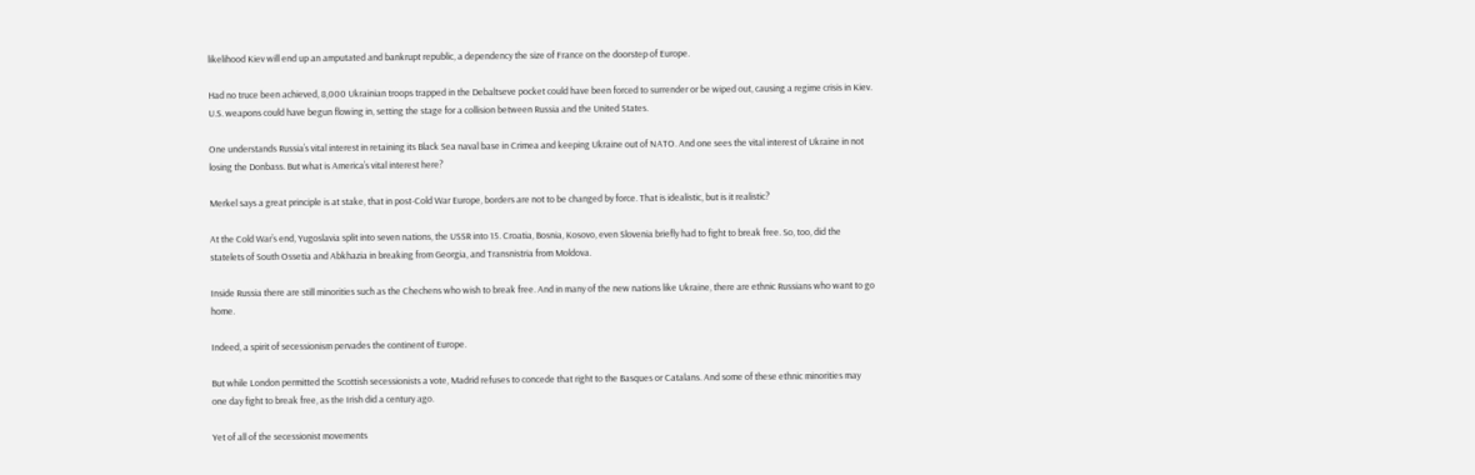likelihood Kiev will end up an amputated and bankrupt republic, a dependency the size of France on the doorstep of Europe.

Had no truce been achieved, 8,000 Ukrainian troops trapped in the Debaltseve pocket could have been forced to surrender or be wiped out, causing a regime crisis in Kiev. U.S. weapons could have begun flowing in, setting the stage for a collision between Russia and the United States.

One understands Russia’s vital interest in retaining its Black Sea naval base in Crimea and keeping Ukraine out of NATO. And one sees the vital interest of Ukraine in not losing the Donbass. But what is America’s vital interest here?

Merkel says a great principle is at stake, that in post-Cold War Europe, borders are not to be changed by force. That is idealistic, but is it realistic?

At the Cold War’s end, Yugoslavia split into seven nations, the USSR into 15. Croatia, Bosnia, Kosovo, even Slovenia briefly had to fight to break free. So, too, did the statelets of South Ossetia and Abkhazia in breaking from Georgia, and Transnistria from Moldova.

Inside Russia there are still minorities such as the Chechens who wish to break free. And in many of the new nations like Ukraine, there are ethnic Russians who want to go home.

Indeed, a spirit of secessionism pervades the continent of Europe.

But while London permitted the Scottish secessionists a vote, Madrid refuses to concede that right to the Basques or Catalans. And some of these ethnic minorities may one day fight to break free, as the Irish did a century ago.

Yet of all of the secessionist movements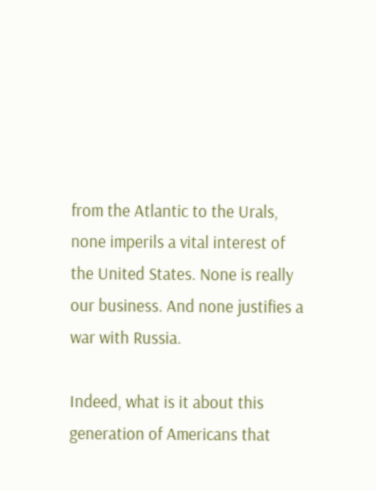from the Atlantic to the Urals, none imperils a vital interest of the United States. None is really our business. And none justifies a war with Russia.

Indeed, what is it about this generation of Americans that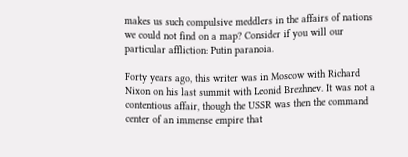makes us such compulsive meddlers in the affairs of nations we could not find on a map? Consider if you will our particular affliction: Putin paranoia.

Forty years ago, this writer was in Moscow with Richard Nixon on his last summit with Leonid Brezhnev. It was not a contentious affair, though the USSR was then the command center of an immense empire that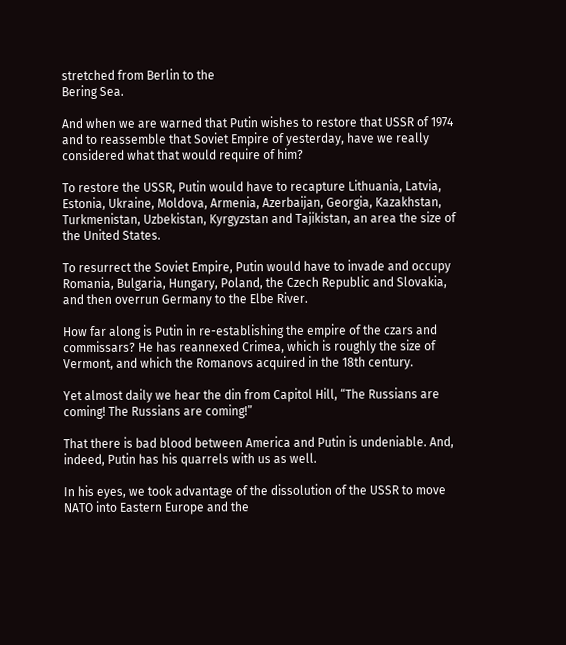stretched from Berlin to the
Bering Sea.

And when we are warned that Putin wishes to restore that USSR of 1974 and to reassemble that Soviet Empire of yesterday, have we really considered what that would require of him?

To restore the USSR, Putin would have to recapture Lithuania, Latvia, Estonia, Ukraine, Moldova, Armenia, Azerbaijan, Georgia, Kazakhstan, Turkmenistan, Uzbekistan, Kyrgyzstan and Tajikistan, an area the size of the United States.

To resurrect the Soviet Empire, Putin would have to invade and occupy Romania, Bulgaria, Hungary, Poland, the Czech Republic and Slovakia, and then overrun Germany to the Elbe River.

How far along is Putin in re-establishing the empire of the czars and commissars? He has reannexed Crimea, which is roughly the size of Vermont, and which the Romanovs acquired in the 18th century.

Yet almost daily we hear the din from Capitol Hill, “The Russians are coming! The Russians are coming!”

That there is bad blood between America and Putin is undeniable. And, indeed, Putin has his quarrels with us as well.

In his eyes, we took advantage of the dissolution of the USSR to move NATO into Eastern Europe and the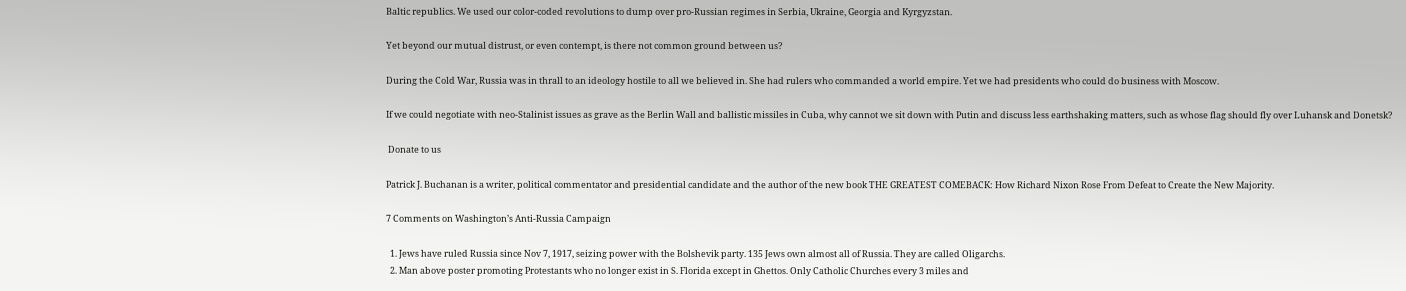Baltic republics. We used our color-coded revolutions to dump over pro-Russian regimes in Serbia, Ukraine, Georgia and Kyrgyzstan.

Yet beyond our mutual distrust, or even contempt, is there not common ground between us?

During the Cold War, Russia was in thrall to an ideology hostile to all we believed in. She had rulers who commanded a world empire. Yet we had presidents who could do business with Moscow.

If we could negotiate with neo-Stalinist issues as grave as the Berlin Wall and ballistic missiles in Cuba, why cannot we sit down with Putin and discuss less earthshaking matters, such as whose flag should fly over Luhansk and Donetsk?

 Donate to us

Patrick J. Buchanan is a writer, political commentator and presidential candidate and the author of the new book THE GREATEST COMEBACK: How Richard Nixon Rose From Defeat to Create the New Majority.

7 Comments on Washington’s Anti-Russia Campaign

  1. Jews have ruled Russia since Nov 7, 1917, seizing power with the Bolshevik party. 135 Jews own almost all of Russia. They are called Oligarchs.
  2. Man above poster promoting Protestants who no longer exist in S. Florida except in Ghettos. Only Catholic Churches every 3 miles and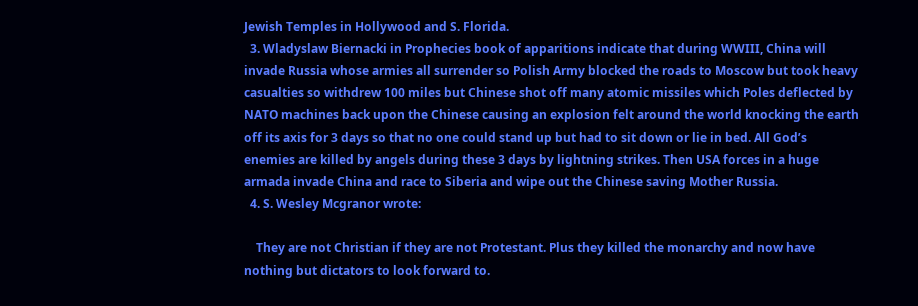Jewish Temples in Hollywood and S. Florida.
  3. Wladyslaw Biernacki in Prophecies book of apparitions indicate that during WWIII, China will invade Russia whose armies all surrender so Polish Army blocked the roads to Moscow but took heavy casualties so withdrew 100 miles but Chinese shot off many atomic missiles which Poles deflected by NATO machines back upon the Chinese causing an explosion felt around the world knocking the earth off its axis for 3 days so that no one could stand up but had to sit down or lie in bed. All God’s enemies are killed by angels during these 3 days by lightning strikes. Then USA forces in a huge armada invade China and race to Siberia and wipe out the Chinese saving Mother Russia.
  4. S. Wesley Mcgranor wrote:

    They are not Christian if they are not Protestant. Plus they killed the monarchy and now have nothing but dictators to look forward to.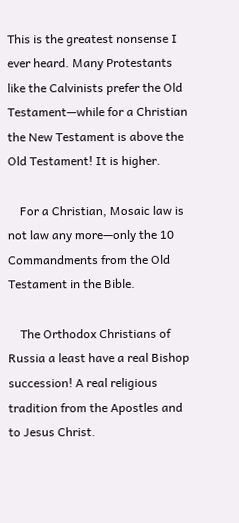This is the greatest nonsense I ever heard. Many Protestants like the Calvinists prefer the Old Testament—while for a Christian the New Testament is above the Old Testament! It is higher.

    For a Christian, Mosaic law is not law any more—only the 10 Commandments from the Old Testament in the Bible.

    The Orthodox Christians of Russia a least have a real Bishop succession! A real religious tradition from the Apostles and to Jesus Christ.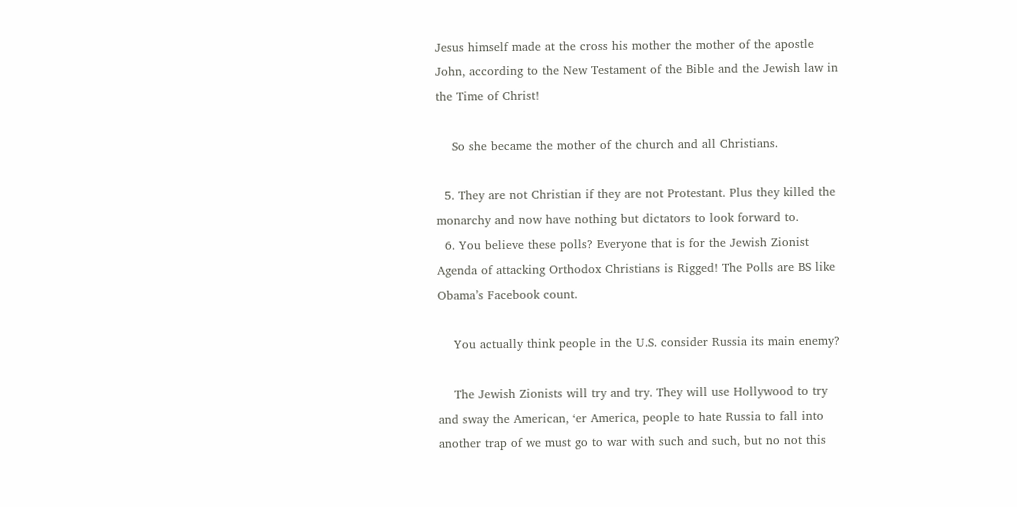Jesus himself made at the cross his mother the mother of the apostle John, according to the New Testament of the Bible and the Jewish law in the Time of Christ!

    So she became the mother of the church and all Christians.

  5. They are not Christian if they are not Protestant. Plus they killed the monarchy and now have nothing but dictators to look forward to.
  6. You believe these polls? Everyone that is for the Jewish Zionist Agenda of attacking Orthodox Christians is Rigged! The Polls are BS like Obama’s Facebook count.

    You actually think people in the U.S. consider Russia its main enemy?

    The Jewish Zionists will try and try. They will use Hollywood to try and sway the American, ‘er America, people to hate Russia to fall into another trap of we must go to war with such and such, but no not this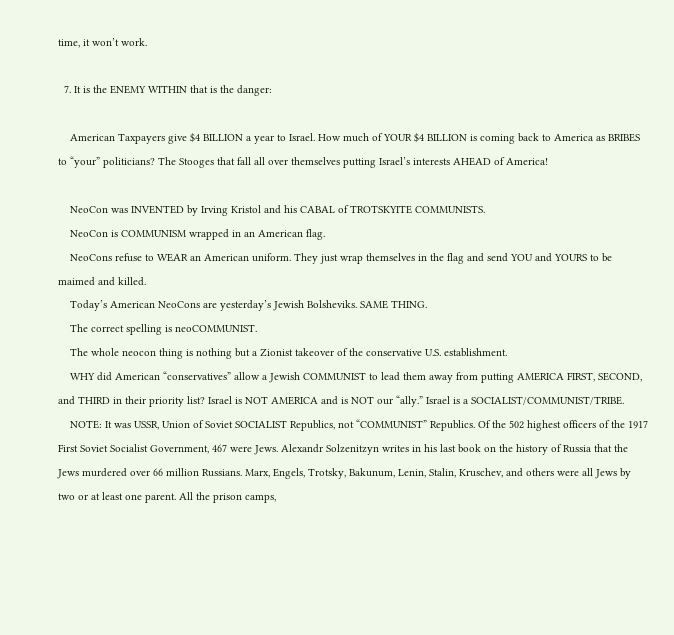time, it won’t work.

  7. It is the ENEMY WITHIN that is the danger:

    American Taxpayers give $4 BILLION a year to Israel. How much of YOUR $4 BILLION is coming back to America as BRIBES to “your” politicians? The Stooges that fall all over themselves putting Israel’s interests AHEAD of America!

    NeoCon was INVENTED by Irving Kristol and his CABAL of TROTSKYITE COMMUNISTS.
    NeoCon is COMMUNISM wrapped in an American flag.
    NeoCons refuse to WEAR an American uniform. They just wrap themselves in the flag and send YOU and YOURS to be maimed and killed.
    Today’s American NeoCons are yesterday’s Jewish Bolsheviks. SAME THING.
    The correct spelling is neoCOMMUNIST.
    The whole neocon thing is nothing but a Zionist takeover of the conservative U.S. establishment.
    WHY did American “conservatives” allow a Jewish COMMUNIST to lead them away from putting AMERICA FIRST, SECOND, and THIRD in their priority list? Israel is NOT AMERICA and is NOT our “ally.” Israel is a SOCIALIST/COMMUNIST/TRIBE.
    NOTE: It was USSR, Union of Soviet SOCIALIST Republics, not “COMMUNIST” Republics. Of the 502 highest officers of the 1917 First Soviet Socialist Government, 467 were Jews. Alexandr Solzenitzyn writes in his last book on the history of Russia that the Jews murdered over 66 million Russians. Marx, Engels, Trotsky, Bakunum, Lenin, Stalin, Kruschev, and others were all Jews by two or at least one parent. All the prison camps,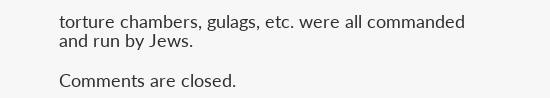torture chambers, gulags, etc. were all commanded and run by Jews.

Comments are closed.